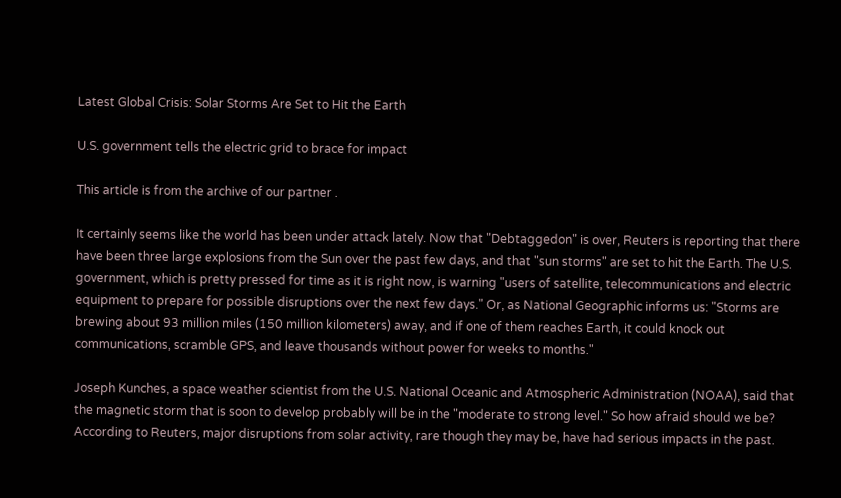Latest Global Crisis: Solar Storms Are Set to Hit the Earth

U.S. government tells the electric grid to brace for impact

This article is from the archive of our partner .

It certainly seems like the world has been under attack lately. Now that "Debtaggedon" is over, Reuters is reporting that there have been three large explosions from the Sun over the past few days, and that "sun storms" are set to hit the Earth. The U.S. government, which is pretty pressed for time as it is right now, is warning "users of satellite, telecommunications and electric equipment to prepare for possible disruptions over the next few days." Or, as National Geographic informs us: "Storms are brewing about 93 million miles (150 million kilometers) away, and if one of them reaches Earth, it could knock out communications, scramble GPS, and leave thousands without power for weeks to months."

Joseph Kunches, a space weather scientist from the U.S. National Oceanic and Atmospheric Administration (NOAA), said that the magnetic storm that is soon to develop probably will be in the "moderate to strong level." So how afraid should we be? According to Reuters, major disruptions from solar activity, rare though they may be, have had serious impacts in the past.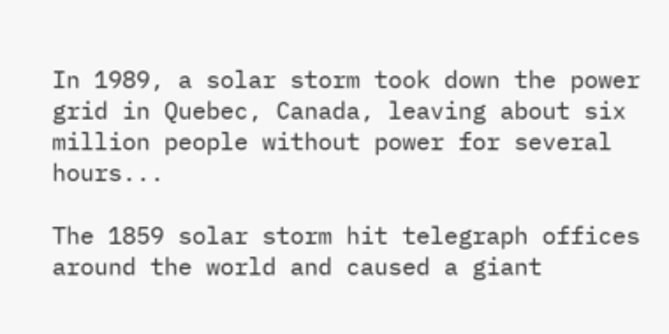In 1989, a solar storm took down the power grid in Quebec, Canada, leaving about six million people without power for several hours...

The 1859 solar storm hit telegraph offices around the world and caused a giant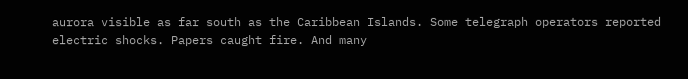aurora visible as far south as the Caribbean Islands. Some telegraph operators reported electric shocks. Papers caught fire. And many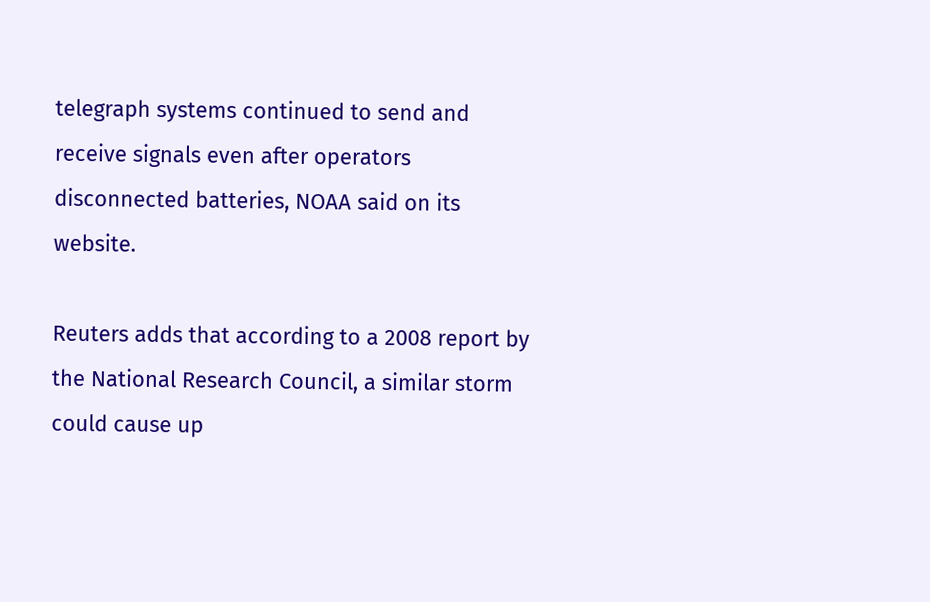telegraph systems continued to send and receive signals even after operators disconnected batteries, NOAA said on its website.

Reuters adds that according to a 2008 report by the National Research Council, a similar storm could cause up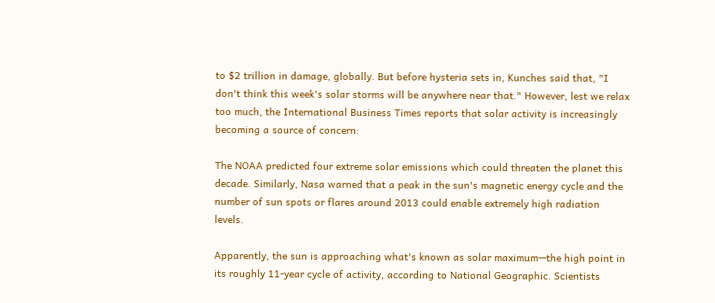to $2 trillion in damage, globally. But before hysteria sets in, Kunches said that, "I don't think this week's solar storms will be anywhere near that." However, lest we relax too much, the International Business Times reports that solar activity is increasingly becoming a source of concern:

The NOAA predicted four extreme solar emissions which could threaten the planet this decade. Similarly, Nasa warned that a peak in the sun's magnetic energy cycle and the number of sun spots or flares around 2013 could enable extremely high radiation levels.

Apparently, the sun is approaching what's known as solar maximum—the high point in its roughly 11-year cycle of activity, according to National Geographic. Scientists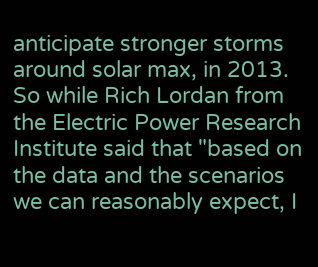anticipate stronger storms around solar max, in 2013. So while Rich Lordan from the Electric Power Research Institute said that "based on the data and the scenarios we can reasonably expect, I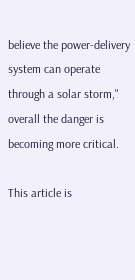believe the power-delivery system can operate through a solar storm," overall the danger is becoming more critical.

This article is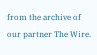from the archive of our partner The Wire.